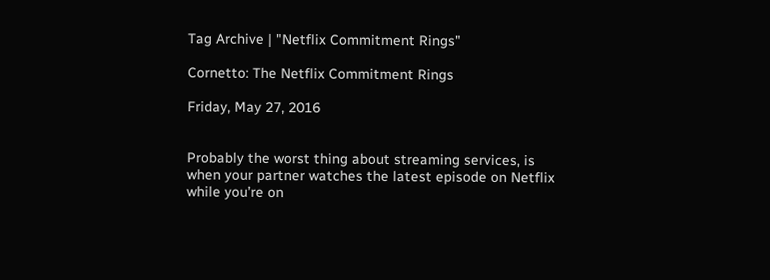Tag Archive | "Netflix Commitment Rings"

Cornetto: The Netflix Commitment Rings

Friday, May 27, 2016


Probably the worst thing about streaming services, is when your partner watches the latest episode on Netflix while you’re on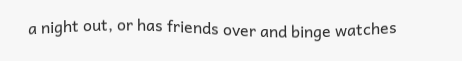a night out, or has friends over and binge watches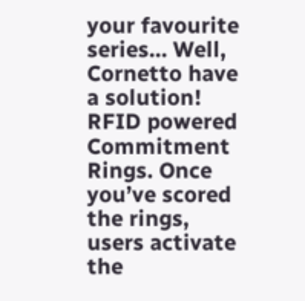your favourite series… Well, Cornetto have a solution! RFID powered Commitment Rings. Once you’ve scored the rings, users activate the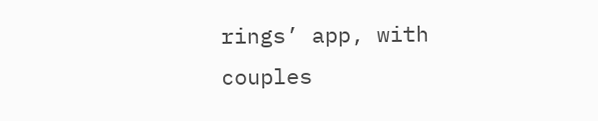rings’ app, with couples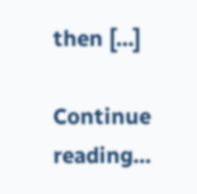then [...]

Continue reading...